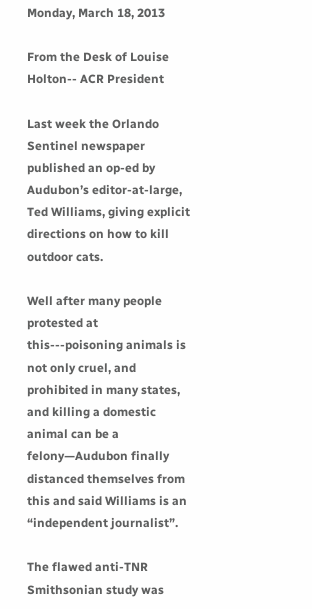Monday, March 18, 2013

From the Desk of Louise Holton-- ACR President

Last week the Orlando Sentinel newspaper published an op-ed by Audubon’s editor-at-large, Ted Williams, giving explicit directions on how to kill outdoor cats.

Well after many people protested at this---poisoning animals is not only cruel, and prohibited in many states, and killing a domestic animal can be a felony—Audubon finally distanced themselves from this and said Williams is an “independent journalist”.

The flawed anti-TNR Smithsonian study was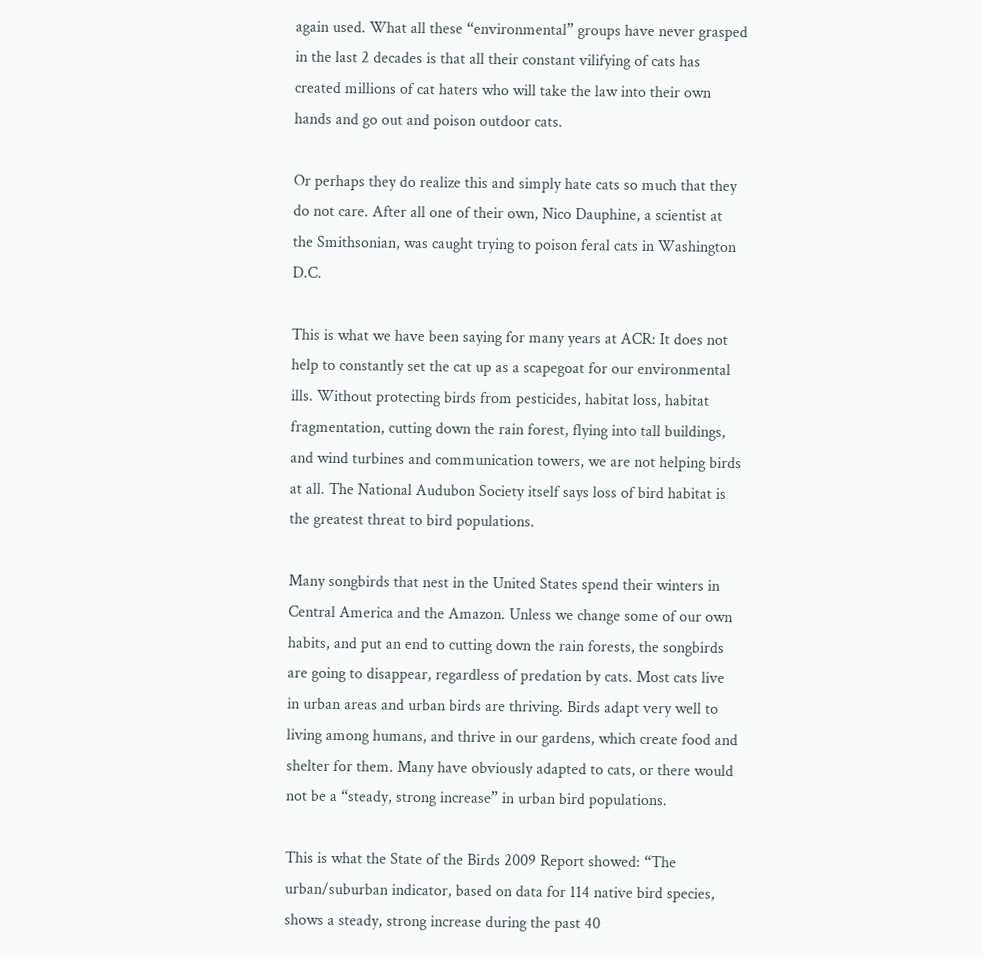again used. What all these “environmental” groups have never grasped in the last 2 decades is that all their constant vilifying of cats has created millions of cat haters who will take the law into their own hands and go out and poison outdoor cats.

Or perhaps they do realize this and simply hate cats so much that they do not care. After all one of their own, Nico Dauphine, a scientist at the Smithsonian, was caught trying to poison feral cats in Washington D.C.

This is what we have been saying for many years at ACR: It does not help to constantly set the cat up as a scapegoat for our environmental ills. Without protecting birds from pesticides, habitat loss, habitat fragmentation, cutting down the rain forest, flying into tall buildings, and wind turbines and communication towers, we are not helping birds at all. The National Audubon Society itself says loss of bird habitat is the greatest threat to bird populations.

Many songbirds that nest in the United States spend their winters in Central America and the Amazon. Unless we change some of our own habits, and put an end to cutting down the rain forests, the songbirds are going to disappear, regardless of predation by cats. Most cats live in urban areas and urban birds are thriving. Birds adapt very well to living among humans, and thrive in our gardens, which create food and shelter for them. Many have obviously adapted to cats, or there would not be a “steady, strong increase” in urban bird populations.

This is what the State of the Birds 2009 Report showed: “The urban/suburban indicator, based on data for 114 native bird species, shows a steady, strong increase during the past 40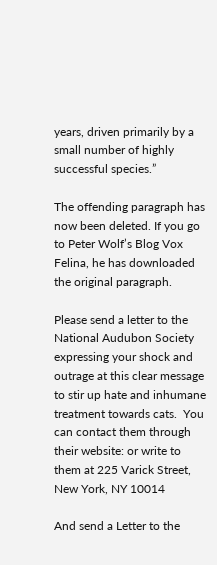years, driven primarily by a small number of highly successful species.”

The offending paragraph has now been deleted. If you go to Peter Wolf’s Blog Vox Felina, he has downloaded the original paragraph.

Please send a letter to the National Audubon Society expressing your shock and outrage at this clear message to stir up hate and inhumane treatment towards cats.  You can contact them through their website: or write to them at 225 Varick Street, New York, NY 10014

And send a Letter to the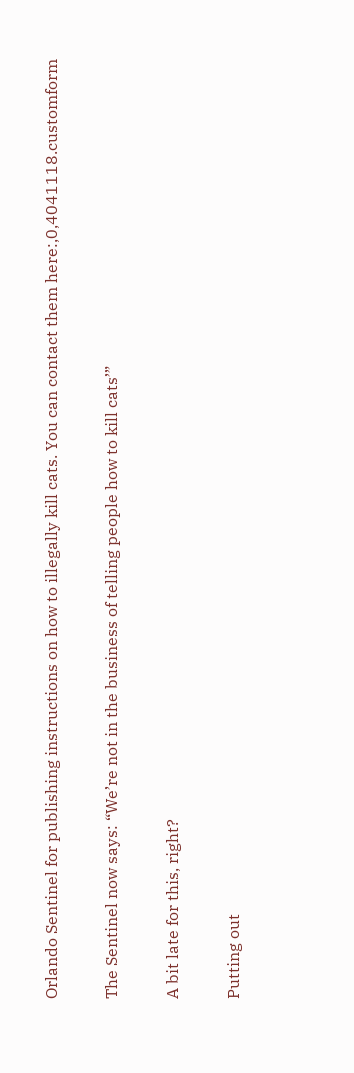Orlando Sentinel for publishing instructions on how to illegally kill cats. You can contact them here:,0,4041118.customform

The Sentinel now says: “We’re not in the business of telling people how to kill cats’”

A bit late for this, right?

Putting out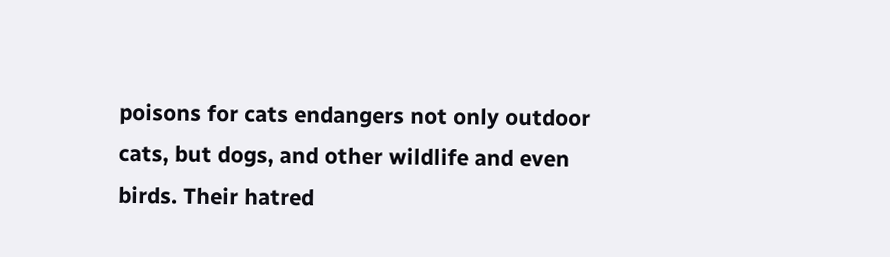poisons for cats endangers not only outdoor cats, but dogs, and other wildlife and even birds. Their hatred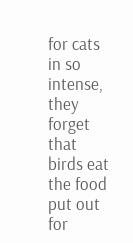for cats in so intense, they forget that birds eat the food put out for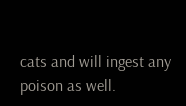cats and will ingest any poison as well.